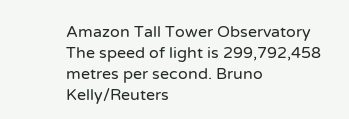Amazon Tall Tower Observatory
The speed of light is 299,792,458 metres per second. Bruno Kelly/Reuters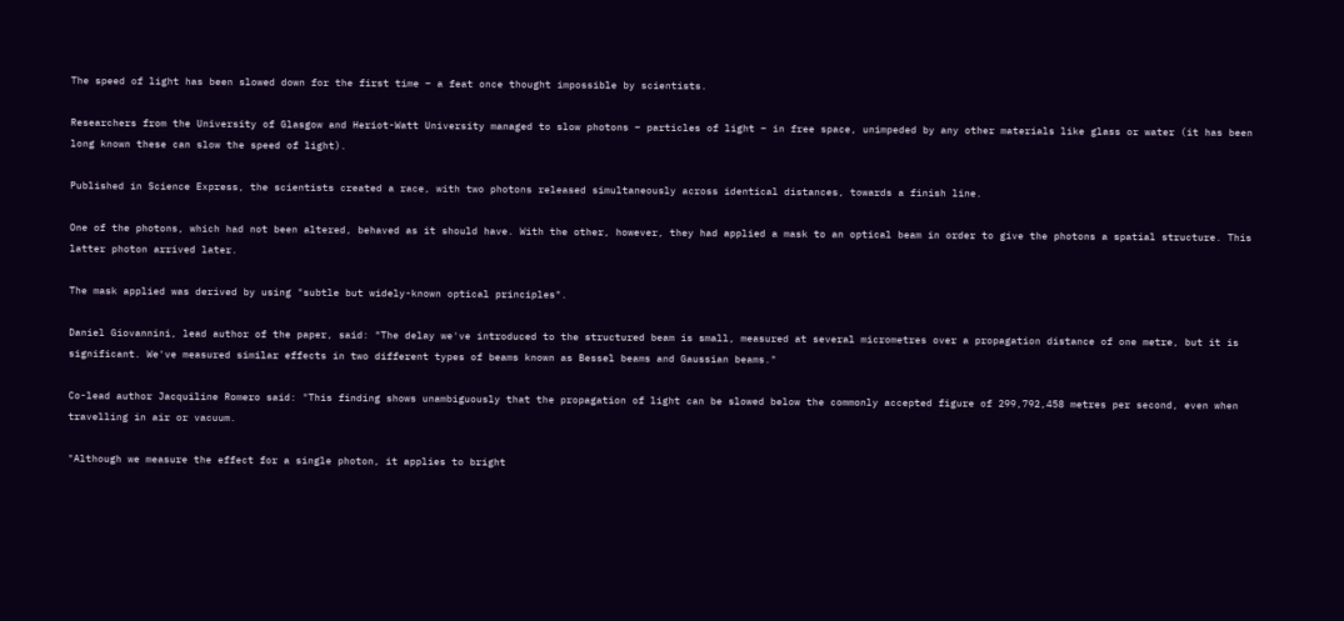The speed of light has been slowed down for the first time – a feat once thought impossible by scientists.

Researchers from the University of Glasgow and Heriot-Watt University managed to slow photons – particles of light – in free space, unimpeded by any other materials like glass or water (it has been long known these can slow the speed of light).

Published in Science Express, the scientists created a race, with two photons released simultaneously across identical distances, towards a finish line.

One of the photons, which had not been altered, behaved as it should have. With the other, however, they had applied a mask to an optical beam in order to give the photons a spatial structure. This latter photon arrived later.

The mask applied was derived by using "subtle but widely-known optical principles".

Daniel Giovannini, lead author of the paper, said: "The delay we've introduced to the structured beam is small, measured at several micrometres over a propagation distance of one metre, but it is significant. We've measured similar effects in two different types of beams known as Bessel beams and Gaussian beams."

Co-lead author Jacquiline Romero said: "This finding shows unambiguously that the propagation of light can be slowed below the commonly accepted figure of 299,792,458 metres per second, even when travelling in air or vacuum.

"Although we measure the effect for a single photon, it applies to bright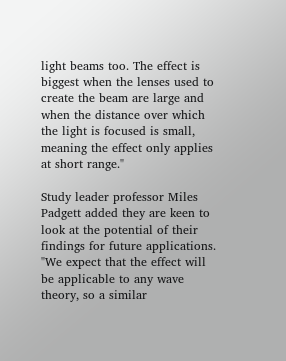light beams too. The effect is biggest when the lenses used to create the beam are large and when the distance over which the light is focused is small, meaning the effect only applies at short range."

Study leader professor Miles Padgett added they are keen to look at the potential of their findings for future applications. "We expect that the effect will be applicable to any wave theory, so a similar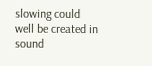slowing could well be created in sound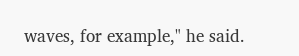waves, for example," he said.